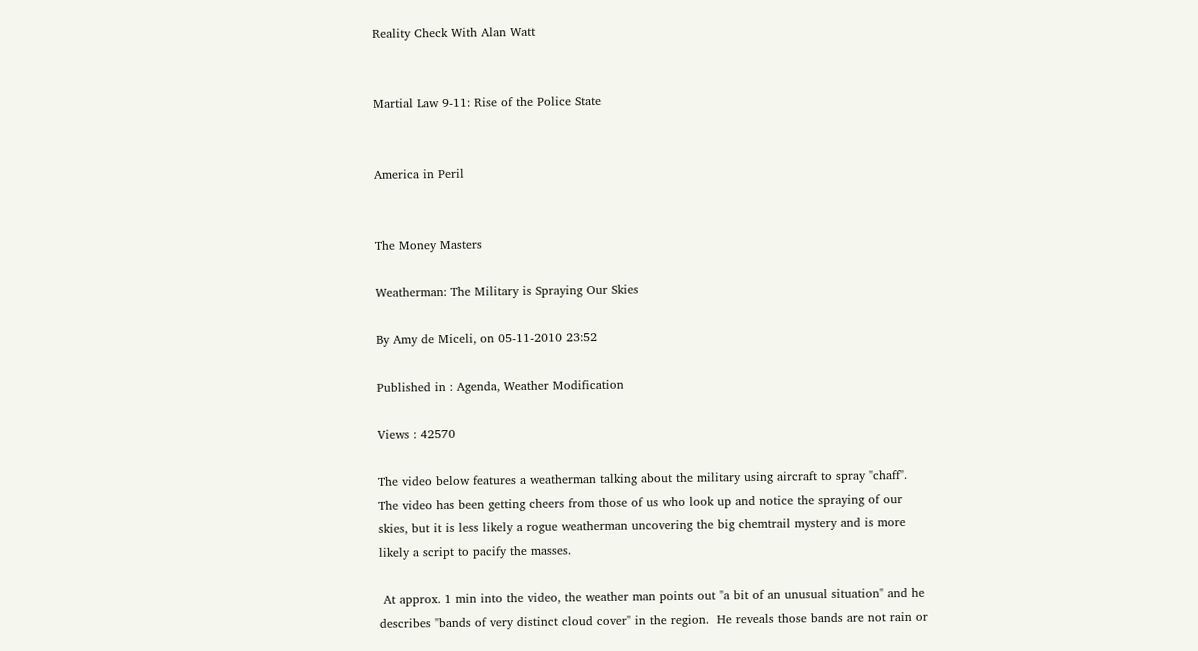Reality Check With Alan Watt


Martial Law 9-11: Rise of the Police State


America in Peril


The Money Masters

Weatherman: The Military is Spraying Our Skies

By Amy de Miceli, on 05-11-2010 23:52

Published in : Agenda, Weather Modification

Views : 42570

The video below features a weatherman talking about the military using aircraft to spray "chaff".  The video has been getting cheers from those of us who look up and notice the spraying of our skies, but it is less likely a rogue weatherman uncovering the big chemtrail mystery and is more likely a script to pacify the masses.

 At approx. 1 min into the video, the weather man points out "a bit of an unusual situation" and he describes "bands of very distinct cloud cover" in the region.  He reveals those bands are not rain or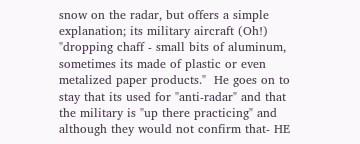snow on the radar, but offers a simple explanation; its military aircraft (Oh!) "dropping chaff - small bits of aluminum, sometimes its made of plastic or even metalized paper products."  He goes on to stay that its used for "anti-radar" and that the military is "up there practicing" and although they would not confirm that- HE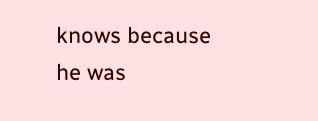knows because he was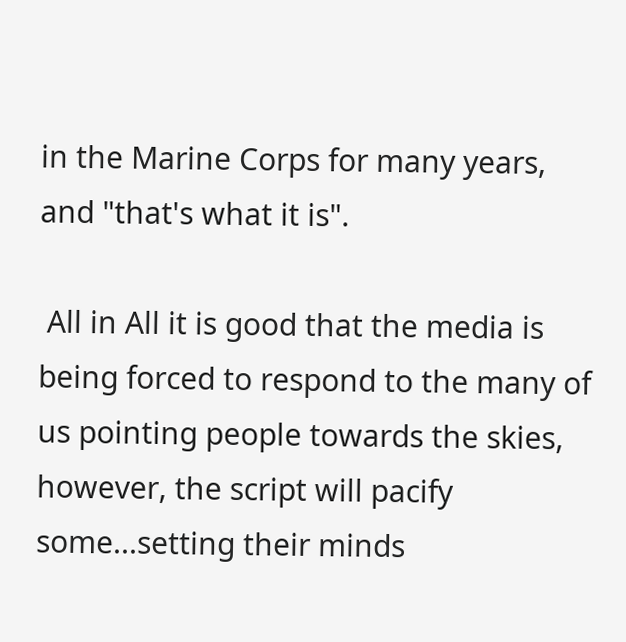in the Marine Corps for many years, and "that's what it is".

 All in All it is good that the media is being forced to respond to the many of us pointing people towards the skies, however, the script will pacify some...setting their minds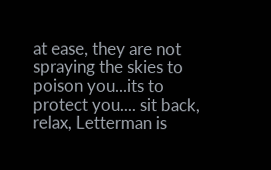at ease, they are not spraying the skies to poison you...its to protect you.... sit back, relax, Letterman is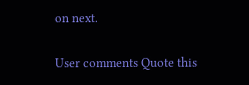on next.

User comments Quote this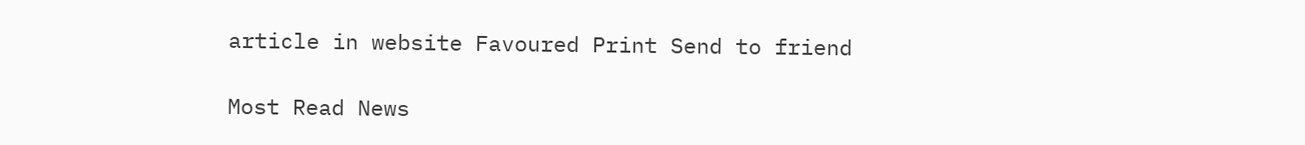article in website Favoured Print Send to friend

Most Read News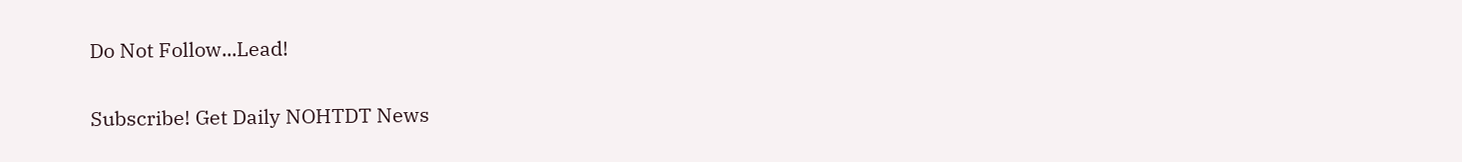Do Not Follow...Lead!

Subscribe! Get Daily NOHTDT News